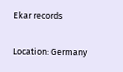Ekar records

Location: Germany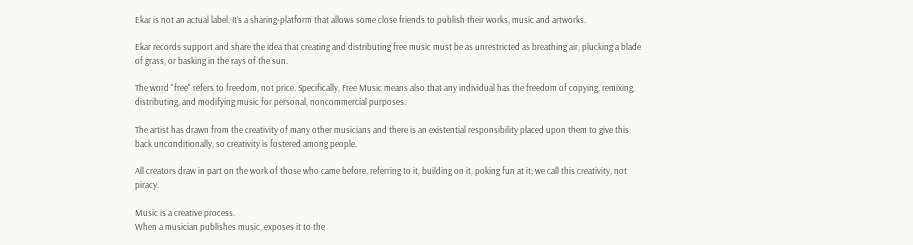Ekar is not an actual label. It’s a sharing-platform that allows some close friends to publish their works, music and artworks.

Ekar records support and share the idea that creating and distributing free music must be as unrestricted as breathing air, plucking a blade of grass, or basking in the rays of the sun.

The word "free" refers to freedom, not price. Specifically, Free Music means also that any individual has the freedom of copying, remixing, distributing, and modifying music for personal, noncommercial purposes.

The artist has drawn from the creativity of many other musicians and there is an existential responsibility placed upon them to give this back unconditionally, so creativity is fostered among people.

All creators draw in part on the work of those who came before, referring to it, building on it, poking fun at it; we call this creativity, not piracy.

Music is a creative process.
When a musician publishes music, exposes it to the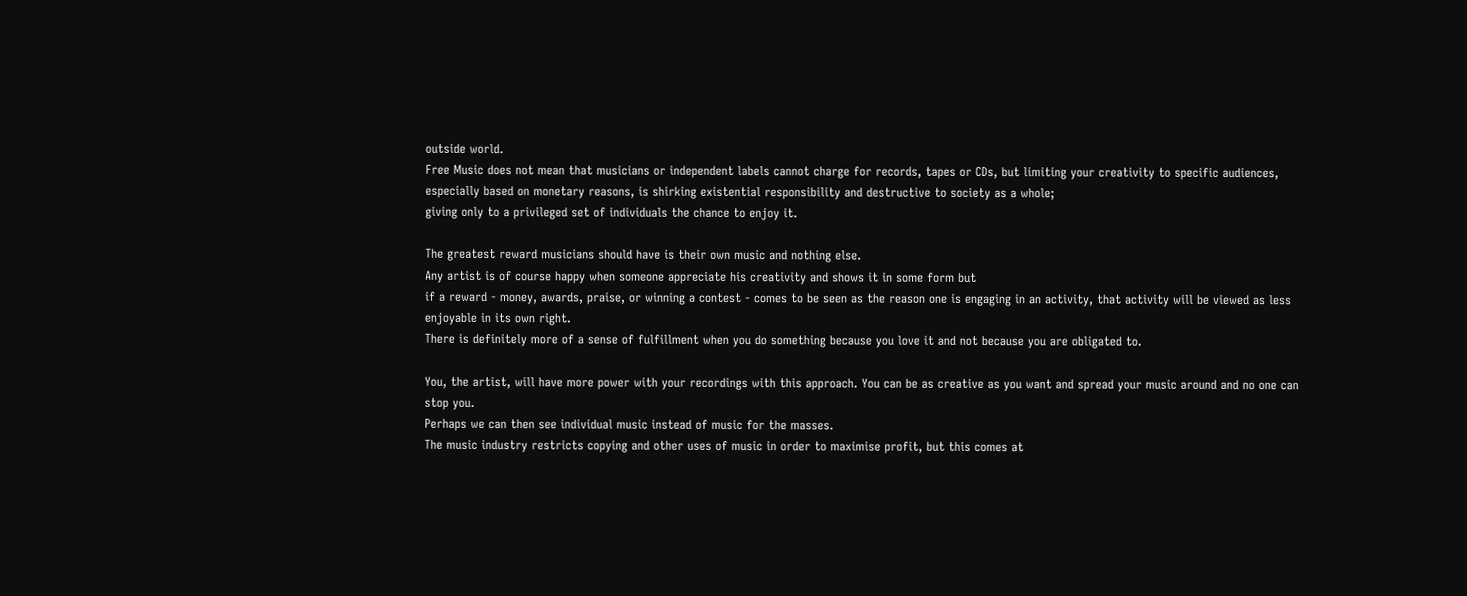outside world.
Free Music does not mean that musicians or independent labels cannot charge for records, tapes or CDs, but limiting your creativity to specific audiences, especially based on monetary reasons, is shirking existential responsibility and destructive to society as a whole;
giving only to a privileged set of individuals the chance to enjoy it.

The greatest reward musicians should have is their own music and nothing else.
Any artist is of course happy when someone appreciate his creativity and shows it in some form but
if a reward - money, awards, praise, or winning a contest - comes to be seen as the reason one is engaging in an activity, that activity will be viewed as less enjoyable in its own right.
There is definitely more of a sense of fulfillment when you do something because you love it and not because you are obligated to.

You, the artist, will have more power with your recordings with this approach. You can be as creative as you want and spread your music around and no one can stop you.
Perhaps we can then see individual music instead of music for the masses.
The music industry restricts copying and other uses of music in order to maximise profit, but this comes at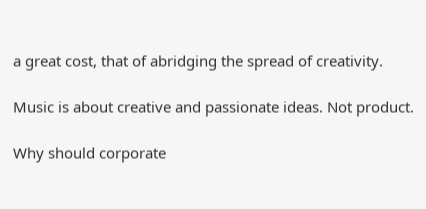a great cost, that of abridging the spread of creativity.

Music is about creative and passionate ideas. Not product.

Why should corporate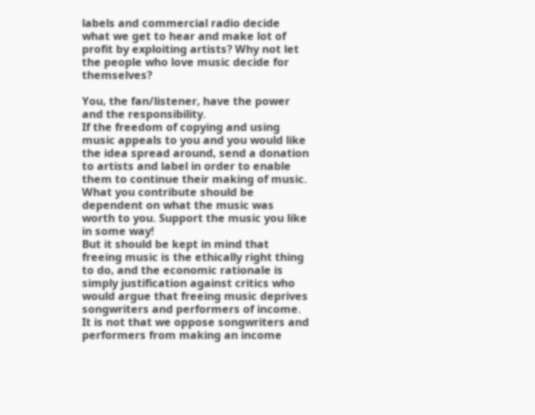labels and commercial radio decide what we get to hear and make lot of profit by exploiting artists? Why not let the people who love music decide for themselves?

You, the fan/listener, have the power and the responsibility.
If the freedom of copying and using music appeals to you and you would like the idea spread around, send a donation to artists and label in order to enable them to continue their making of music. What you contribute should be dependent on what the music was worth to you. Support the music you like in some way!
But it should be kept in mind that freeing music is the ethically right thing to do, and the economic rationale is simply justification against critics who would argue that freeing music deprives songwriters and performers of income. It is not that we oppose songwriters and performers from making an income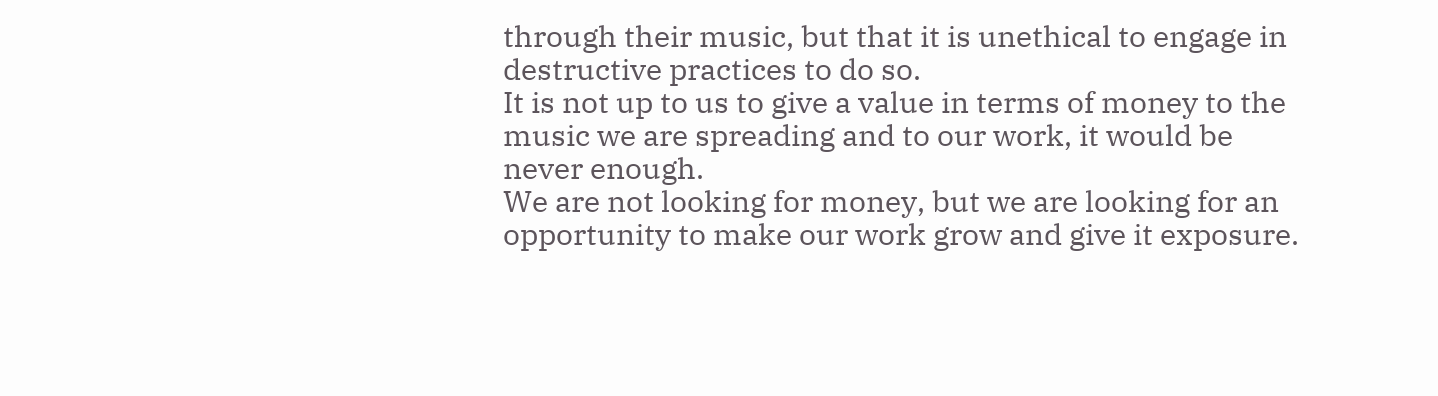through their music, but that it is unethical to engage in destructive practices to do so.
It is not up to us to give a value in terms of money to the music we are spreading and to our work, it would be never enough.
We are not looking for money, but we are looking for an opportunity to make our work grow and give it exposure.